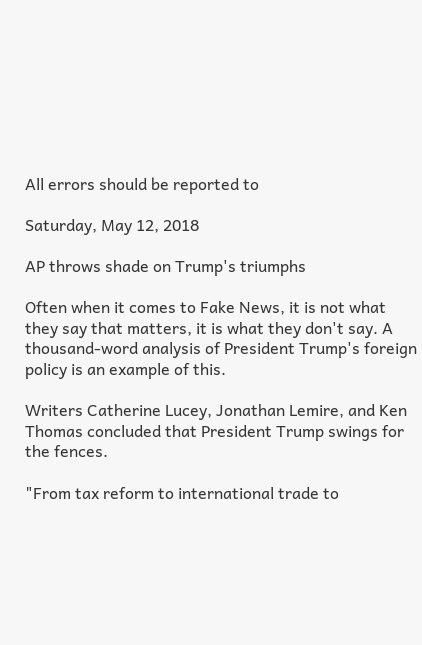All errors should be reported to

Saturday, May 12, 2018

AP throws shade on Trump's triumphs

Often when it comes to Fake News, it is not what they say that matters, it is what they don't say. A thousand-word analysis of President Trump's foreign policy is an example of this.

Writers Catherine Lucey, Jonathan Lemire, and Ken Thomas concluded that President Trump swings for the fences.

"From tax reform to international trade to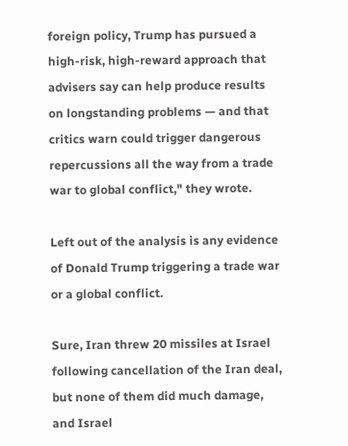foreign policy, Trump has pursued a high-risk, high-reward approach that advisers say can help produce results on longstanding problems — and that critics warn could trigger dangerous repercussions all the way from a trade war to global conflict," they wrote.

Left out of the analysis is any evidence of Donald Trump triggering a trade war or a global conflict.

Sure, Iran threw 20 missiles at Israel following cancellation of the Iran deal, but none of them did much damage, and Israel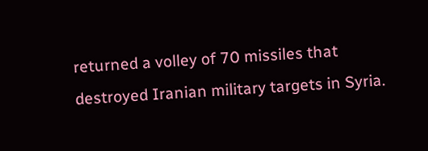returned a volley of 70 missiles that destroyed Iranian military targets in Syria.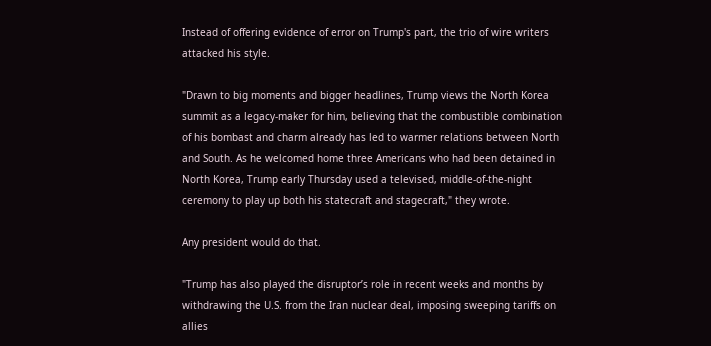Instead of offering evidence of error on Trump's part, the trio of wire writers attacked his style.

"Drawn to big moments and bigger headlines, Trump views the North Korea summit as a legacy-maker for him, believing that the combustible combination of his bombast and charm already has led to warmer relations between North and South. As he welcomed home three Americans who had been detained in North Korea, Trump early Thursday used a televised, middle-of-the-night ceremony to play up both his statecraft and stagecraft," they wrote.

Any president would do that.

"Trump has also played the disruptor’s role in recent weeks and months by withdrawing the U.S. from the Iran nuclear deal, imposing sweeping tariffs on allies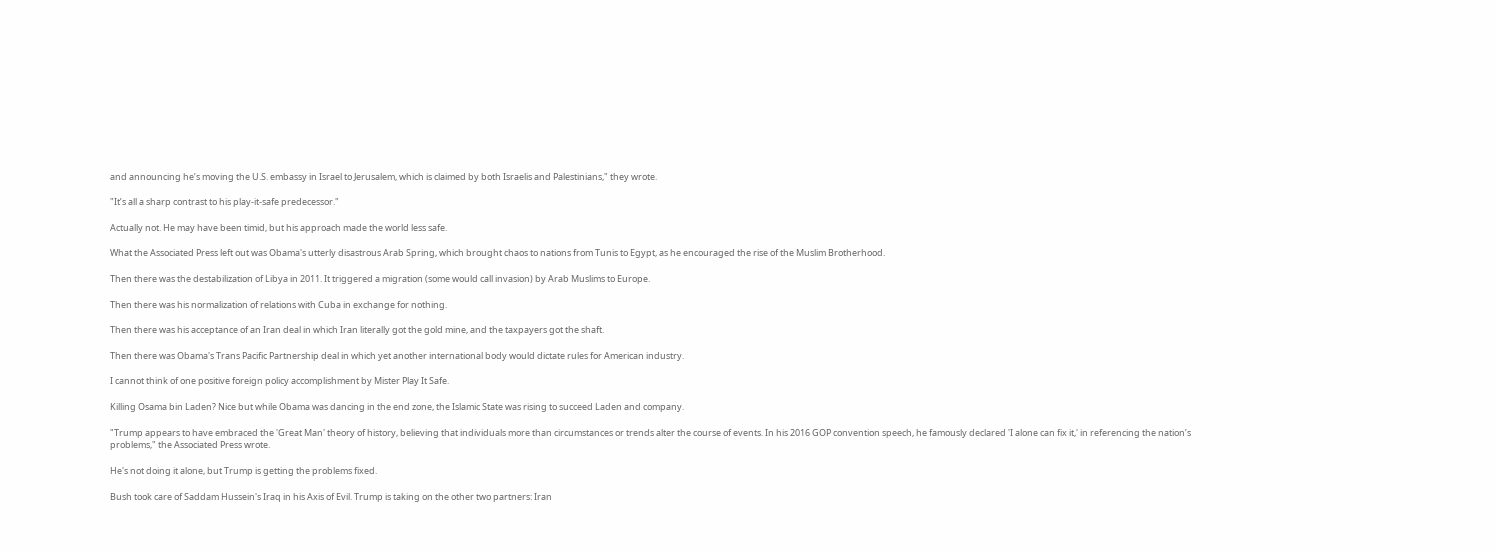and announcing he’s moving the U.S. embassy in Israel to Jerusalem, which is claimed by both Israelis and Palestinians," they wrote.

"It’s all a sharp contrast to his play-it-safe predecessor."

Actually not. He may have been timid, but his approach made the world less safe.

What the Associated Press left out was Obama's utterly disastrous Arab Spring, which brought chaos to nations from Tunis to Egypt, as he encouraged the rise of the Muslim Brotherhood.

Then there was the destabilization of Libya in 2011. It triggered a migration (some would call invasion) by Arab Muslims to Europe.

Then there was his normalization of relations with Cuba in exchange for nothing.

Then there was his acceptance of an Iran deal in which Iran literally got the gold mine, and the taxpayers got the shaft.

Then there was Obama's Trans Pacific Partnership deal in which yet another international body would dictate rules for American industry.

I cannot think of one positive foreign policy accomplishment by Mister Play It Safe.

Killing Osama bin Laden? Nice but while Obama was dancing in the end zone, the Islamic State was rising to succeed Laden and company.

"Trump appears to have embraced the 'Great Man' theory of history, believing that individuals more than circumstances or trends alter the course of events. In his 2016 GOP convention speech, he famously declared 'I alone can fix it,' in referencing the nation’s problems," the Associated Press wrote.

He's not doing it alone, but Trump is getting the problems fixed.

Bush took care of Saddam Hussein's Iraq in his Axis of Evil. Trump is taking on the other two partners: Iran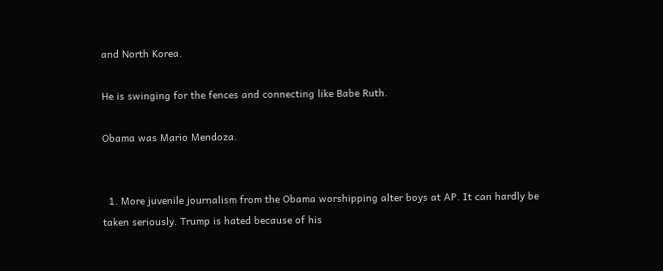and North Korea.

He is swinging for the fences and connecting like Babe Ruth.

Obama was Mario Mendoza.


  1. More juvenile journalism from the Obama worshipping alter boys at AP. It can hardly be taken seriously. Trump is hated because of his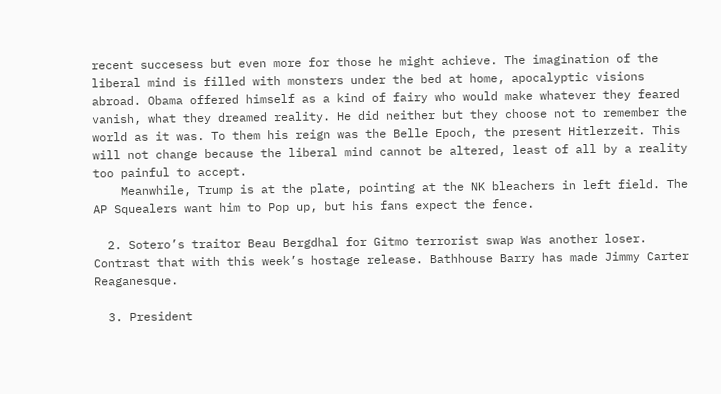recent succesess but even more for those he might achieve. The imagination of the liberal mind is filled with monsters under the bed at home, apocalyptic visions abroad. Obama offered himself as a kind of fairy who would make whatever they feared vanish, what they dreamed reality. He did neither but they choose not to remember the world as it was. To them his reign was the Belle Epoch, the present Hitlerzeit. This will not change because the liberal mind cannot be altered, least of all by a reality too painful to accept.
    Meanwhile, Trump is at the plate, pointing at the NK bleachers in left field. The AP Squealers want him to Pop up, but his fans expect the fence.

  2. Sotero’s traitor Beau Bergdhal for Gitmo terrorist swap Was another loser. Contrast that with this week’s hostage release. Bathhouse Barry has made Jimmy Carter Reaganesque.

  3. President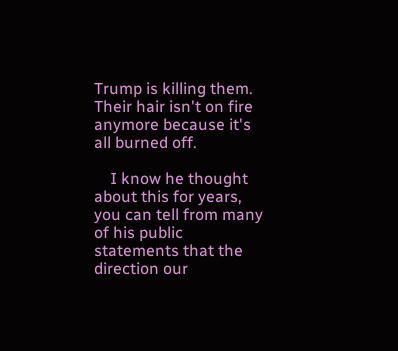Trump is killing them. Their hair isn't on fire anymore because it's all burned off.

    I know he thought about this for years, you can tell from many of his public statements that the direction our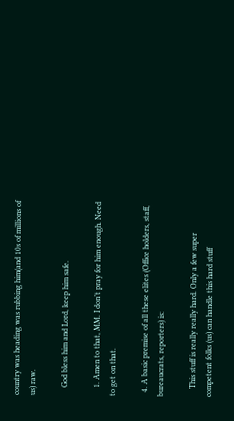country was heading was rubbing him(and 10s of millions of us) raw.

    God bless him and Lord, keep him safe.

    1. Amen to that, MM. I don’t pray for him enough. Need to get on that.

  4. A basic premise of all these elites (Office holders, staff, bureaucrats, reporters) is:

    This stuff is really really hard. Only a few super competent folks (us) can handle this hard stuff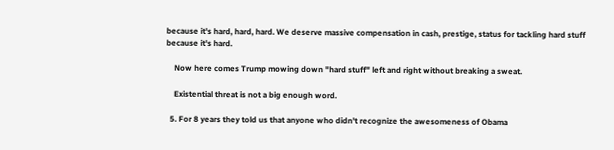because it's hard, hard, hard. We deserve massive compensation in cash, prestige, status for tackling hard stuff because it's hard.

    Now here comes Trump mowing down "hard stuff" left and right without breaking a sweat.

    Existential threat is not a big enough word.

  5. For 8 years they told us that anyone who didn't recognize the awesomeness of Obama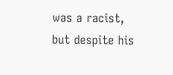was a racist, but despite his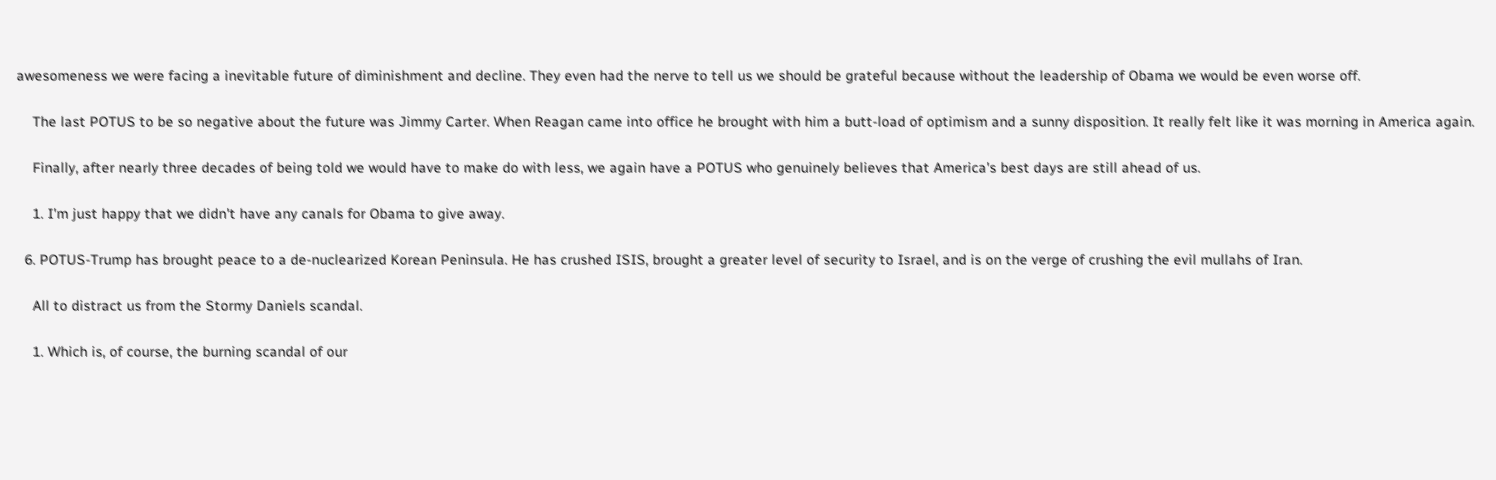awesomeness we were facing a inevitable future of diminishment and decline. They even had the nerve to tell us we should be grateful because without the leadership of Obama we would be even worse off.

    The last POTUS to be so negative about the future was Jimmy Carter. When Reagan came into office he brought with him a butt-load of optimism and a sunny disposition. It really felt like it was morning in America again.

    Finally, after nearly three decades of being told we would have to make do with less, we again have a POTUS who genuinely believes that America's best days are still ahead of us.

    1. I'm just happy that we didn't have any canals for Obama to give away.

  6. POTUS-Trump has brought peace to a de-nuclearized Korean Peninsula. He has crushed ISIS, brought a greater level of security to Israel, and is on the verge of crushing the evil mullahs of Iran.

    All to distract us from the Stormy Daniels scandal.

    1. Which is, of course, the burning scandal of our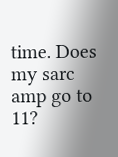time. Does my sarc amp go to 11?